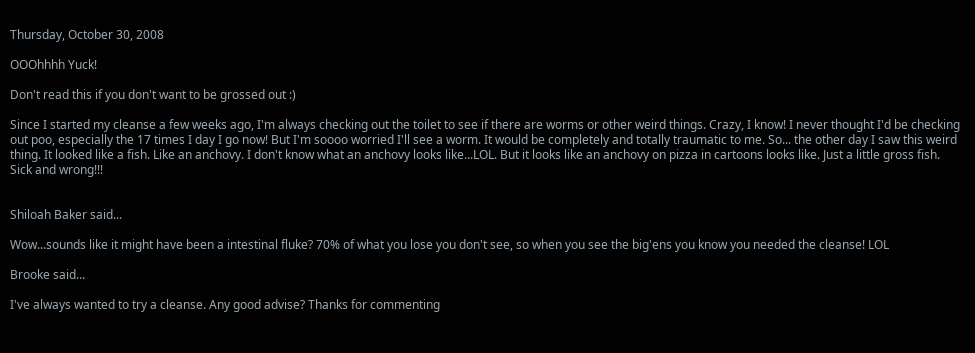Thursday, October 30, 2008

OOOhhhh Yuck!

Don't read this if you don't want to be grossed out :)

Since I started my cleanse a few weeks ago, I'm always checking out the toilet to see if there are worms or other weird things. Crazy, I know! I never thought I'd be checking out poo, especially the 17 times I day I go now! But I'm soooo worried I'll see a worm. It would be completely and totally traumatic to me. So... the other day I saw this weird thing. It looked like a fish. Like an anchovy. I don't know what an anchovy looks like...LOL. But it looks like an anchovy on pizza in cartoons looks like. Just a little gross fish. Sick and wrong!!!


Shiloah Baker said...

Wow...sounds like it might have been a intestinal fluke? 70% of what you lose you don't see, so when you see the big'ens you know you needed the cleanse! LOL

Brooke said...

I've always wanted to try a cleanse. Any good advise? Thanks for commenting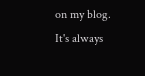on my blog. It's always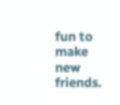fun to make new friends.